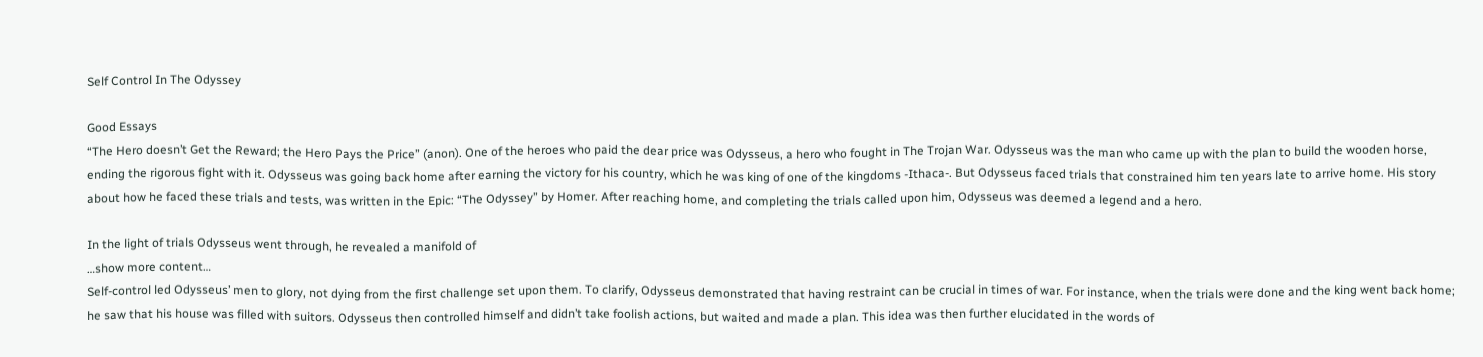Self Control In The Odyssey

Good Essays
“The Hero doesn’t Get the Reward; the Hero Pays the Price” (anon). One of the heroes who paid the dear price was Odysseus, a hero who fought in The Trojan War. Odysseus was the man who came up with the plan to build the wooden horse, ending the rigorous fight with it. Odysseus was going back home after earning the victory for his country, which he was king of one of the kingdoms -Ithaca-. But Odysseus faced trials that constrained him ten years late to arrive home. His story about how he faced these trials and tests, was written in the Epic: “The Odyssey” by Homer. After reaching home, and completing the trials called upon him, Odysseus was deemed a legend and a hero.

In the light of trials Odysseus went through, he revealed a manifold of
…show more content…
Self-control led Odysseus’ men to glory, not dying from the first challenge set upon them. To clarify, Odysseus demonstrated that having restraint can be crucial in times of war. For instance, when the trials were done and the king went back home; he saw that his house was filled with suitors. Odysseus then controlled himself and didn’t take foolish actions, but waited and made a plan. This idea was then further elucidated in the words of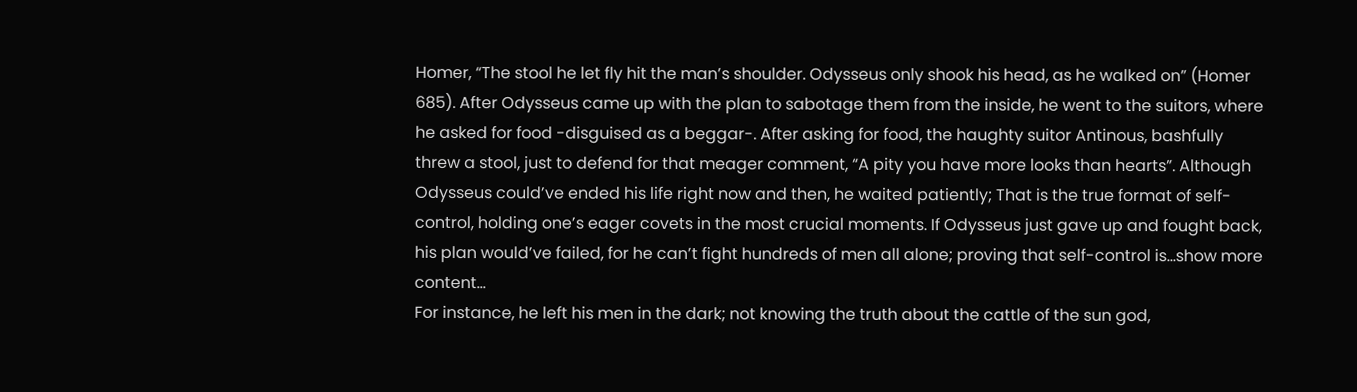Homer, “The stool he let fly hit the man’s shoulder. Odysseus only shook his head, as he walked on” (Homer 685). After Odysseus came up with the plan to sabotage them from the inside, he went to the suitors, where he asked for food -disguised as a beggar-. After asking for food, the haughty suitor Antinous, bashfully threw a stool, just to defend for that meager comment, “A pity you have more looks than hearts”. Although Odysseus could’ve ended his life right now and then, he waited patiently; That is the true format of self-control, holding one’s eager covets in the most crucial moments. If Odysseus just gave up and fought back, his plan would’ve failed, for he can’t fight hundreds of men all alone; proving that self-control is…show more content…
For instance, he left his men in the dark; not knowing the truth about the cattle of the sun god,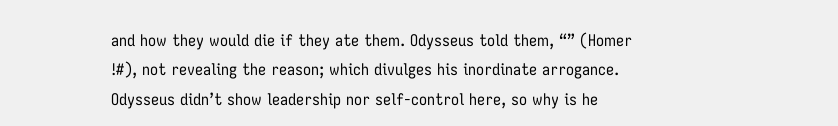and how they would die if they ate them. Odysseus told them, “” (Homer !#), not revealing the reason; which divulges his inordinate arrogance. Odysseus didn’t show leadership nor self-control here, so why is he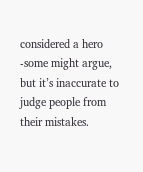considered a hero -some might argue, but it’s inaccurate to judge people from their mistakes.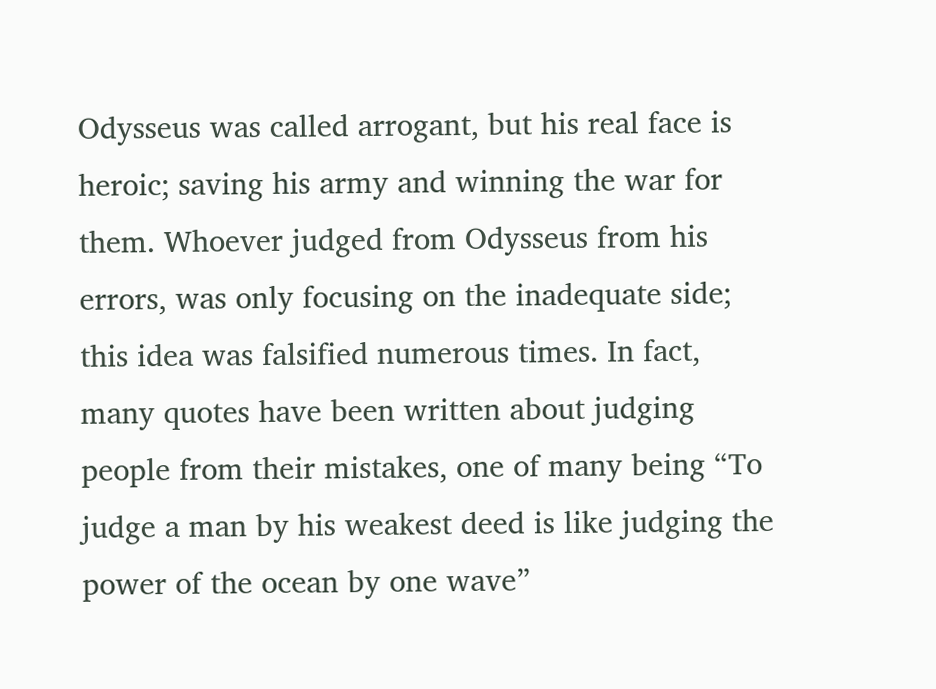Odysseus was called arrogant, but his real face is heroic; saving his army and winning the war for them. Whoever judged from Odysseus from his errors, was only focusing on the inadequate side; this idea was falsified numerous times. In fact, many quotes have been written about judging people from their mistakes, one of many being “To judge a man by his weakest deed is like judging the power of the ocean by one wave”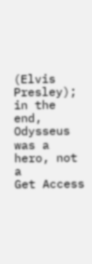(Elvis Presley); in the end, Odysseus was a hero, not a
Get Access